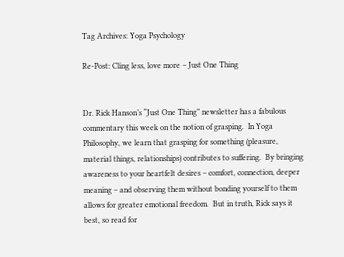Tag Archives: Yoga Psychology

Re-Post: Cling less, love more – Just One Thing


Dr. Rick Hanson’s “Just One Thing” newsletter has a fabulous commentary this week on the notion of grasping.  In Yoga Philosophy, we learn that grasping for something (pleasure, material things, relationships) contributes to suffering.  By bringing awareness to your heartfelt desires – comfort, connection, deeper meaning – and observing them without bonding yourself to them allows for greater emotional freedom.  But in truth, Rick says it best, so read for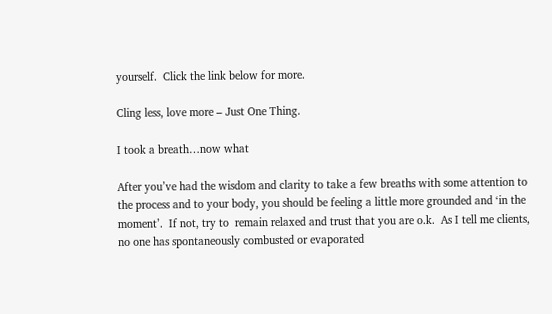yourself.  Click the link below for more.

Cling less, love more – Just One Thing.

I took a breath…now what

After you’ve had the wisdom and clarity to take a few breaths with some attention to the process and to your body, you should be feeling a little more grounded and ‘in the moment’.  If not, try to  remain relaxed and trust that you are o.k.  As I tell me clients, no one has spontaneously combusted or evaporated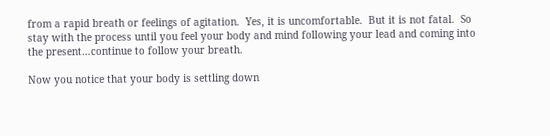from a rapid breath or feelings of agitation.  Yes, it is uncomfortable.  But it is not fatal.  So stay with the process until you feel your body and mind following your lead and coming into the present…continue to follow your breath.

Now you notice that your body is settling down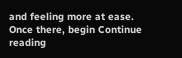and feeling more at ease.  Once there, begin Continue reading